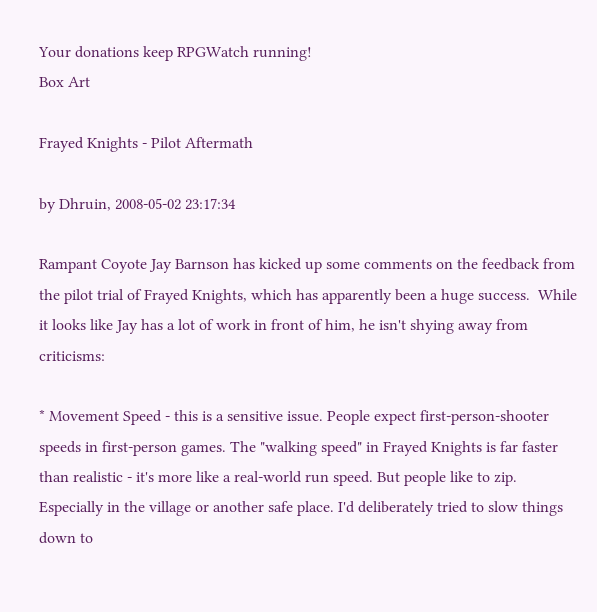Your donations keep RPGWatch running!
Box Art

Frayed Knights - Pilot Aftermath

by Dhruin, 2008-05-02 23:17:34

Rampant Coyote Jay Barnson has kicked up some comments on the feedback from the pilot trial of Frayed Knights, which has apparently been a huge success.  While it looks like Jay has a lot of work in front of him, he isn't shying away from criticisms:

* Movement Speed - this is a sensitive issue. People expect first-person-shooter speeds in first-person games. The "walking speed" in Frayed Knights is far faster than realistic - it's more like a real-world run speed. But people like to zip. Especially in the village or another safe place. I'd deliberately tried to slow things down to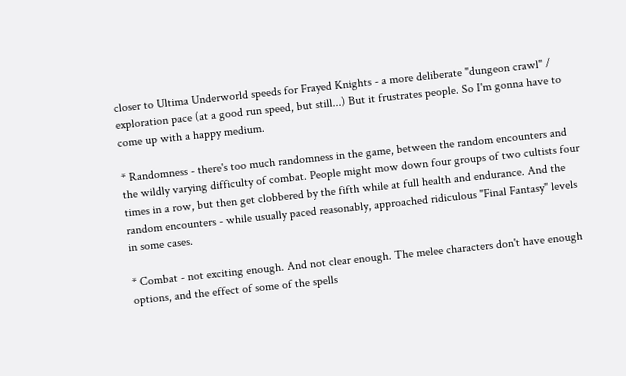closer to Ultima Underworld speeds for Frayed Knights - a more deliberate "dungeon crawl" / exploration pace (at a good run speed, but still...) But it frustrates people. So I'm gonna have to come up with a happy medium.

* Randomness - there's too much randomness in the game, between the random encounters and the wildly varying difficulty of combat. People might mow down four groups of two cultists four times in a row, but then get clobbered by the fifth while at full health and endurance. And the random encounters - while usually paced reasonably, approached ridiculous "Final Fantasy" levels in some cases.

* Combat - not exciting enough. And not clear enough. The melee characters don't have enough options, and the effect of some of the spells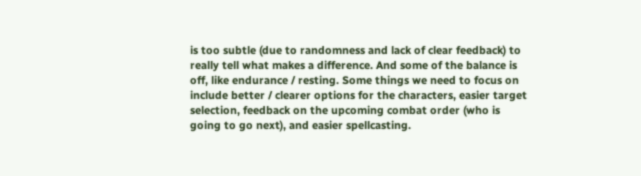is too subtle (due to randomness and lack of clear feedback) to really tell what makes a difference. And some of the balance is off, like endurance / resting. Some things we need to focus on include better / clearer options for the characters, easier target selection, feedback on the upcoming combat order (who is going to go next), and easier spellcasting.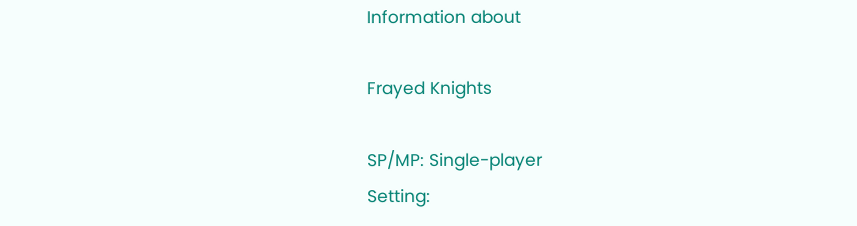Information about

Frayed Knights

SP/MP: Single-player
Setting: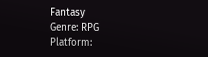Fantasy
Genre: RPG
Platform: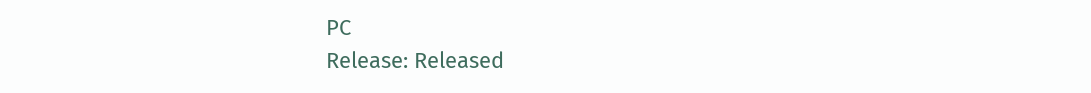PC
Release: Released